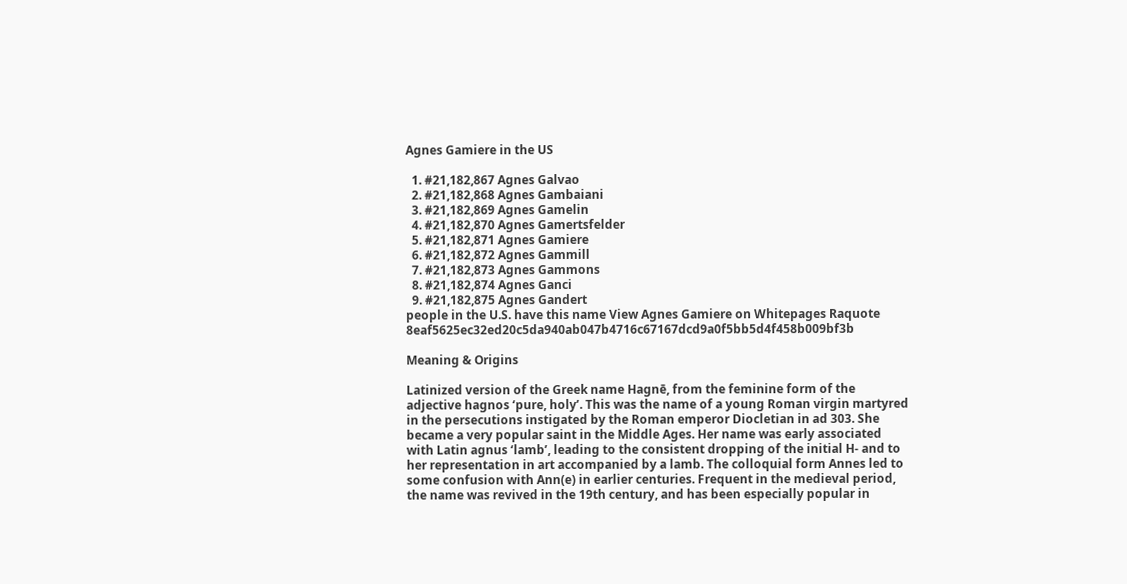Agnes Gamiere in the US

  1. #21,182,867 Agnes Galvao
  2. #21,182,868 Agnes Gambaiani
  3. #21,182,869 Agnes Gamelin
  4. #21,182,870 Agnes Gamertsfelder
  5. #21,182,871 Agnes Gamiere
  6. #21,182,872 Agnes Gammill
  7. #21,182,873 Agnes Gammons
  8. #21,182,874 Agnes Ganci
  9. #21,182,875 Agnes Gandert
people in the U.S. have this name View Agnes Gamiere on Whitepages Raquote 8eaf5625ec32ed20c5da940ab047b4716c67167dcd9a0f5bb5d4f458b009bf3b

Meaning & Origins

Latinized version of the Greek name Hagnē, from the feminine form of the adjective hagnos ‘pure, holy’. This was the name of a young Roman virgin martyred in the persecutions instigated by the Roman emperor Diocletian in ad 303. She became a very popular saint in the Middle Ages. Her name was early associated with Latin agnus ‘lamb’, leading to the consistent dropping of the initial H- and to her representation in art accompanied by a lamb. The colloquial form Annes led to some confusion with Ann(e) in earlier centuries. Frequent in the medieval period, the name was revived in the 19th century, and has been especially popular in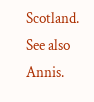Scotland. See also Annis.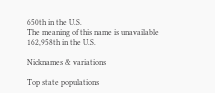650th in the U.S.
The meaning of this name is unavailable
162,958th in the U.S.

Nicknames & variations

Top state populations